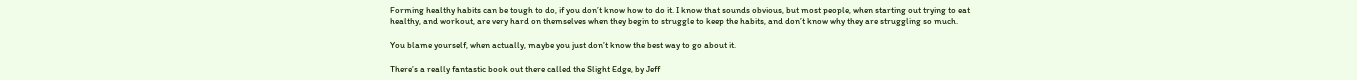Forming healthy habits can be tough to do, if you don’t know how to do it. I know that sounds obvious, but most people, when starting out trying to eat healthy, and workout, are very hard on themselves when they begin to struggle to keep the habits, and don’t know why they are struggling so much.

You blame yourself, when actually, maybe you just don’t know the best way to go about it.

There’s a really fantastic book out there called the Slight Edge, by Jeff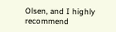Olsen, and I highly recommend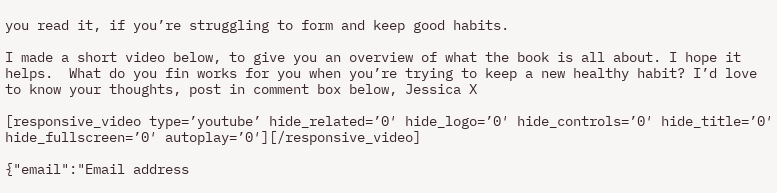you read it, if you’re struggling to form and keep good habits.

I made a short video below, to give you an overview of what the book is all about. I hope it helps.  What do you fin works for you when you’re trying to keep a new healthy habit? I’d love to know your thoughts, post in comment box below, Jessica X

[responsive_video type=’youtube’ hide_related=’0′ hide_logo=’0′ hide_controls=’0′ hide_title=’0′ hide_fullscreen=’0′ autoplay=’0′][/responsive_video]

{"email":"Email address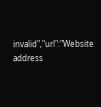invalid","url":"Website address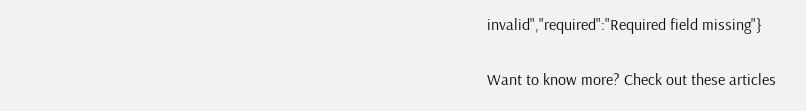invalid","required":"Required field missing"}

Want to know more? Check out these articles